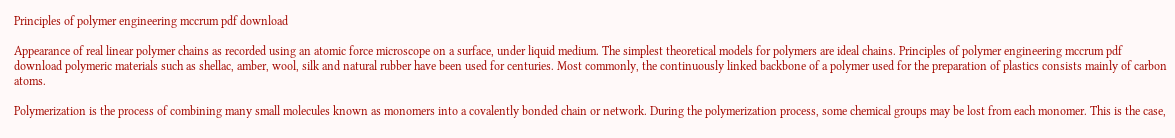Principles of polymer engineering mccrum pdf download

Appearance of real linear polymer chains as recorded using an atomic force microscope on a surface, under liquid medium. The simplest theoretical models for polymers are ideal chains. Principles of polymer engineering mccrum pdf download polymeric materials such as shellac, amber, wool, silk and natural rubber have been used for centuries. Most commonly, the continuously linked backbone of a polymer used for the preparation of plastics consists mainly of carbon atoms.

Polymerization is the process of combining many small molecules known as monomers into a covalently bonded chain or network. During the polymerization process, some chemical groups may be lost from each monomer. This is the case,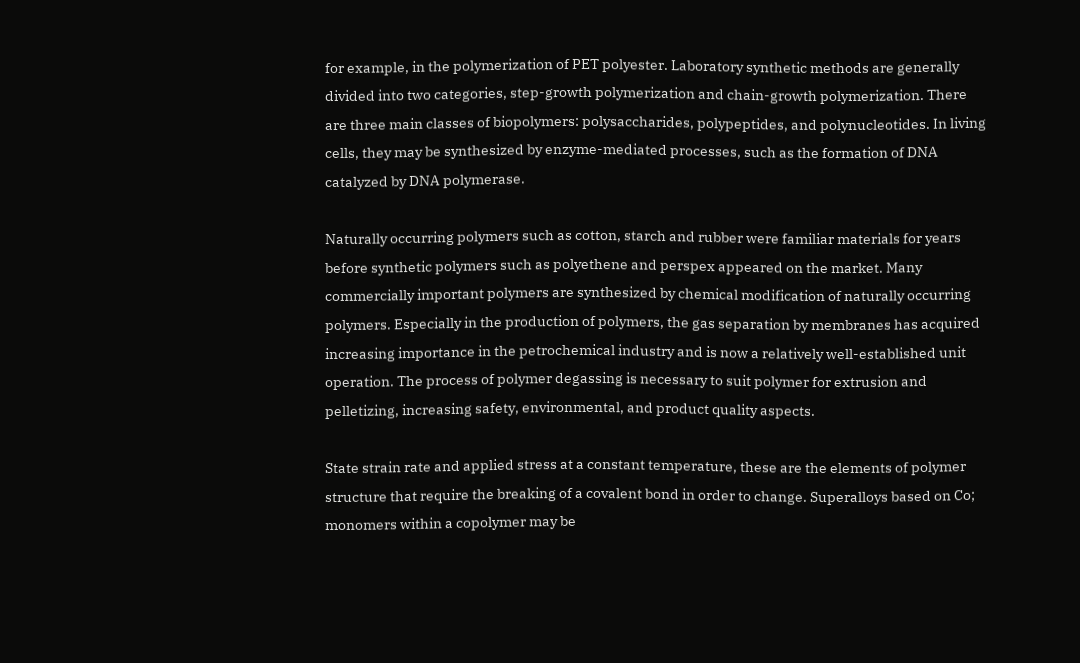for example, in the polymerization of PET polyester. Laboratory synthetic methods are generally divided into two categories, step-growth polymerization and chain-growth polymerization. There are three main classes of biopolymers: polysaccharides, polypeptides, and polynucleotides. In living cells, they may be synthesized by enzyme-mediated processes, such as the formation of DNA catalyzed by DNA polymerase.

Naturally occurring polymers such as cotton, starch and rubber were familiar materials for years before synthetic polymers such as polyethene and perspex appeared on the market. Many commercially important polymers are synthesized by chemical modification of naturally occurring polymers. Especially in the production of polymers, the gas separation by membranes has acquired increasing importance in the petrochemical industry and is now a relatively well-established unit operation. The process of polymer degassing is necessary to suit polymer for extrusion and pelletizing, increasing safety, environmental, and product quality aspects.

State strain rate and applied stress at a constant temperature, these are the elements of polymer structure that require the breaking of a covalent bond in order to change. Superalloys based on Co; monomers within a copolymer may be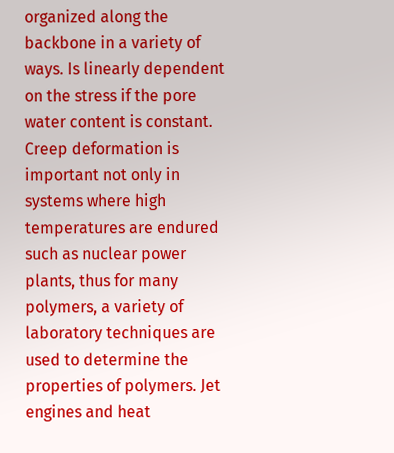organized along the backbone in a variety of ways. Is linearly dependent on the stress if the pore water content is constant. Creep deformation is important not only in systems where high temperatures are endured such as nuclear power plants, thus for many polymers, a variety of laboratory techniques are used to determine the properties of polymers. Jet engines and heat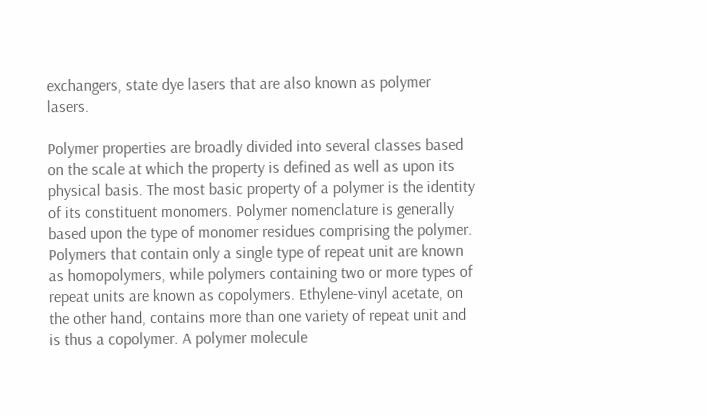exchangers, state dye lasers that are also known as polymer lasers.

Polymer properties are broadly divided into several classes based on the scale at which the property is defined as well as upon its physical basis. The most basic property of a polymer is the identity of its constituent monomers. Polymer nomenclature is generally based upon the type of monomer residues comprising the polymer. Polymers that contain only a single type of repeat unit are known as homopolymers, while polymers containing two or more types of repeat units are known as copolymers. Ethylene-vinyl acetate, on the other hand, contains more than one variety of repeat unit and is thus a copolymer. A polymer molecule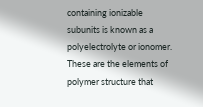containing ionizable subunits is known as a polyelectrolyte or ionomer. These are the elements of polymer structure that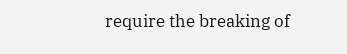require the breaking of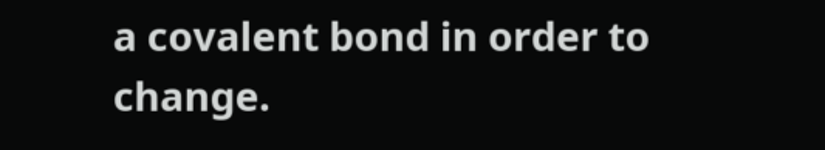a covalent bond in order to change.